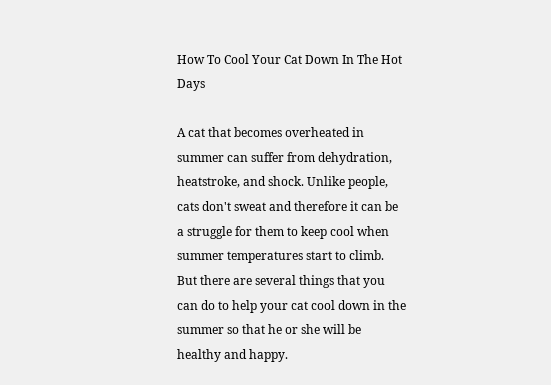How To Cool Your Cat Down In The Hot Days

A cat that becomes overheated in summer can suffer from dehydration, heatstroke, and shock. Unlike people, cats don't sweat and therefore it can be a struggle for them to keep cool when summer temperatures start to climb. But there are several things that you can do to help your cat cool down in the summer so that he or she will be healthy and happy.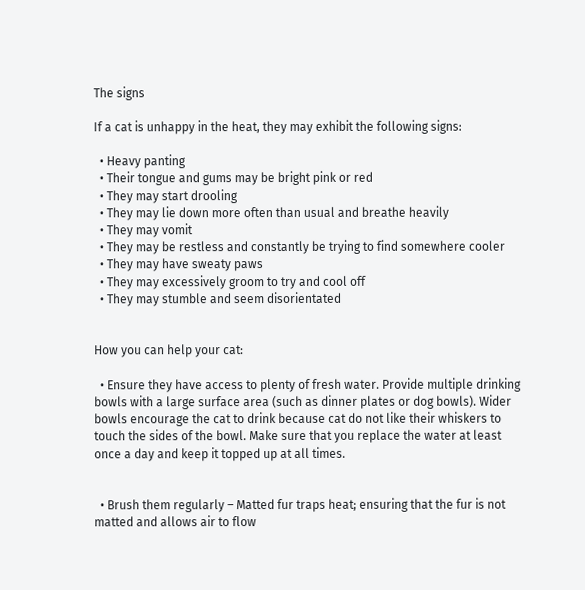The signs

If a cat is unhappy in the heat, they may exhibit the following signs:

  • Heavy panting
  • Their tongue and gums may be bright pink or red
  • They may start drooling
  • They may lie down more often than usual and breathe heavily
  • They may vomit
  • They may be restless and constantly be trying to find somewhere cooler
  • They may have sweaty paws
  • They may excessively groom to try and cool off
  • They may stumble and seem disorientated


How you can help your cat:

  • Ensure they have access to plenty of fresh water. Provide multiple drinking bowls with a large surface area (such as dinner plates or dog bowls). Wider bowls encourage the cat to drink because cat do not like their whiskers to touch the sides of the bowl. Make sure that you replace the water at least once a day and keep it topped up at all times.


  • Brush them regularly – Matted fur traps heat; ensuring that the fur is not matted and allows air to flow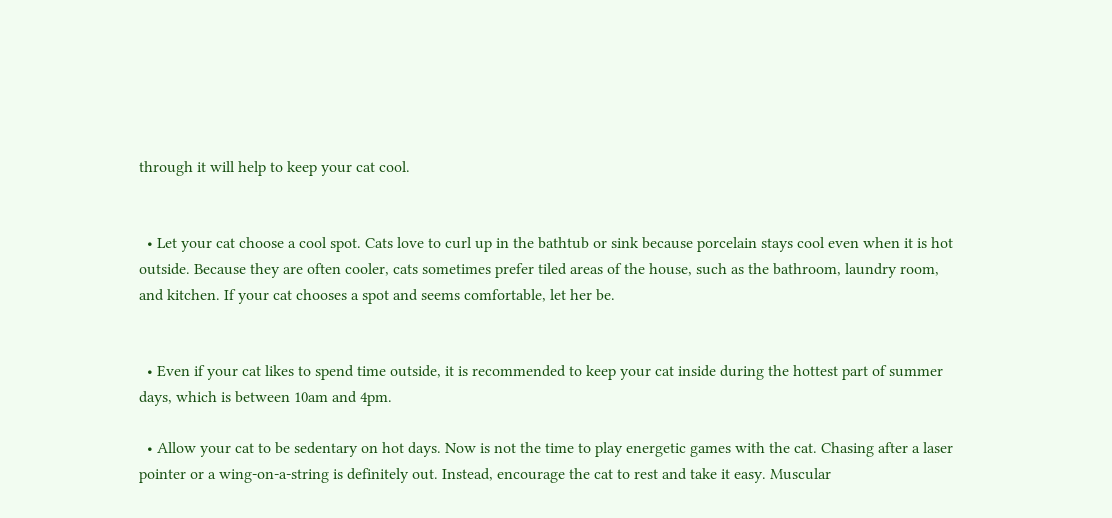through it will help to keep your cat cool.


  • Let your cat choose a cool spot. Cats love to curl up in the bathtub or sink because porcelain stays cool even when it is hot outside. Because they are often cooler, cats sometimes prefer tiled areas of the house, such as the bathroom, laundry room, and kitchen. If your cat chooses a spot and seems comfortable, let her be.


  • Even if your cat likes to spend time outside, it is recommended to keep your cat inside during the hottest part of summer days, which is between 10am and 4pm.

  • Allow your cat to be sedentary on hot days. Now is not the time to play energetic games with the cat. Chasing after a laser pointer or a wing-on-a-string is definitely out. Instead, encourage the cat to rest and take it easy. Muscular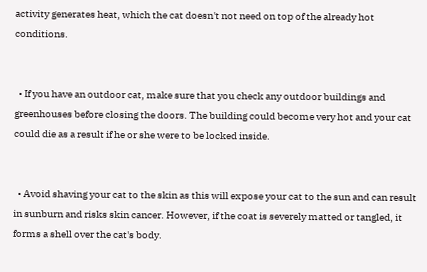activity generates heat, which the cat doesn't not need on top of the already hot conditions.


  • If you have an outdoor cat, make sure that you check any outdoor buildings and greenhouses before closing the doors. The building could become very hot and your cat could die as a result if he or she were to be locked inside.


  • Avoid shaving your cat to the skin as this will expose your cat to the sun and can result in sunburn and risks skin cancer. However, if the coat is severely matted or tangled, it forms a shell over the cat's body.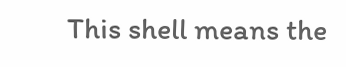This shell means the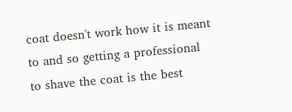coat doesn't work how it is meant to and so getting a professional to shave the coat is the best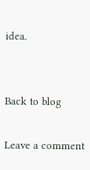idea.


Back to blog

Leave a comment